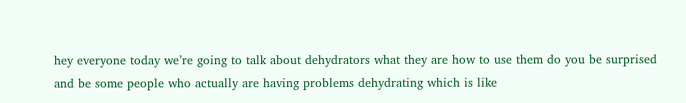hey everyone today we’re going to talk about dehydrators what they are how to use them do you be surprised and be some people who actually are having problems dehydrating which is like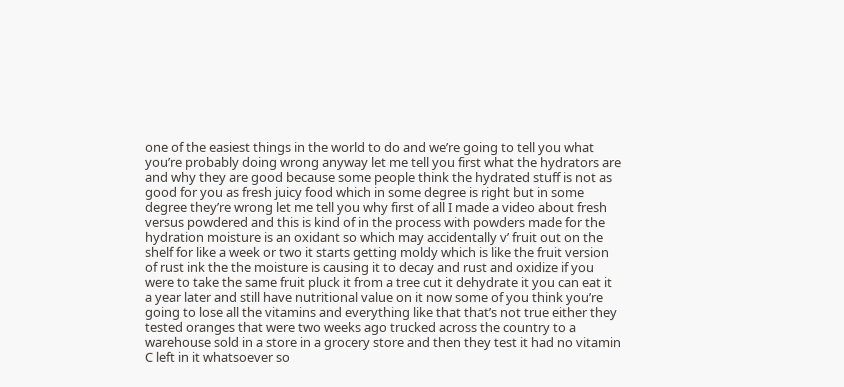one of the easiest things in the world to do and we’re going to tell you what you’re probably doing wrong anyway let me tell you first what the hydrators are and why they are good because some people think the hydrated stuff is not as good for you as fresh juicy food which in some degree is right but in some degree they’re wrong let me tell you why first of all I made a video about fresh versus powdered and this is kind of in the process with powders made for the hydration moisture is an oxidant so which may accidentally v’ fruit out on the shelf for like a week or two it starts getting moldy which is like the fruit version of rust ink the the moisture is causing it to decay and rust and oxidize if you were to take the same fruit pluck it from a tree cut it dehydrate it you can eat it a year later and still have nutritional value on it now some of you think you’re going to lose all the vitamins and everything like that that’s not true either they tested oranges that were two weeks ago trucked across the country to a warehouse sold in a store in a grocery store and then they test it had no vitamin C left in it whatsoever so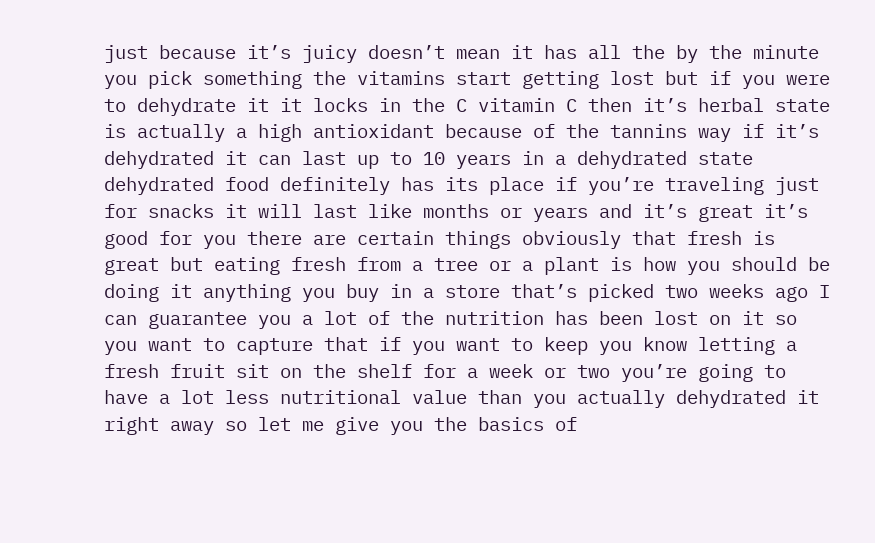just because it’s juicy doesn’t mean it has all the by the minute you pick something the vitamins start getting lost but if you were to dehydrate it it locks in the C vitamin C then it’s herbal state is actually a high antioxidant because of the tannins way if it’s dehydrated it can last up to 10 years in a dehydrated state dehydrated food definitely has its place if you’re traveling just for snacks it will last like months or years and it’s great it’s good for you there are certain things obviously that fresh is great but eating fresh from a tree or a plant is how you should be doing it anything you buy in a store that’s picked two weeks ago I can guarantee you a lot of the nutrition has been lost on it so you want to capture that if you want to keep you know letting a fresh fruit sit on the shelf for a week or two you’re going to have a lot less nutritional value than you actually dehydrated it right away so let me give you the basics of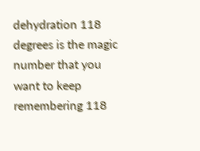dehydration 118 degrees is the magic number that you want to keep remembering 118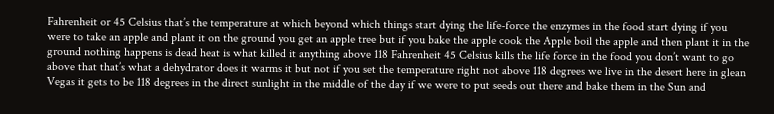Fahrenheit or 45 Celsius that’s the temperature at which beyond which things start dying the life-force the enzymes in the food start dying if you were to take an apple and plant it on the ground you get an apple tree but if you bake the apple cook the Apple boil the apple and then plant it in the ground nothing happens is dead heat is what killed it anything above 118 Fahrenheit 45 Celsius kills the life force in the food you don’t want to go above that that’s what a dehydrator does it warms it but not if you set the temperature right not above 118 degrees we live in the desert here in glean Vegas it gets to be 118 degrees in the direct sunlight in the middle of the day if we were to put seeds out there and bake them in the Sun and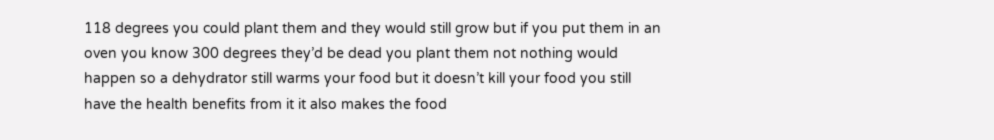118 degrees you could plant them and they would still grow but if you put them in an oven you know 300 degrees they’d be dead you plant them not nothing would happen so a dehydrator still warms your food but it doesn’t kill your food you still have the health benefits from it it also makes the food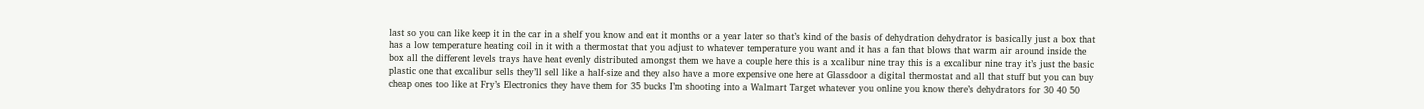last so you can like keep it in the car in a shelf you know and eat it months or a year later so that’s kind of the basis of dehydration dehydrator is basically just a box that has a low temperature heating coil in it with a thermostat that you adjust to whatever temperature you want and it has a fan that blows that warm air around inside the box all the different levels trays have heat evenly distributed amongst them we have a couple here this is a xcalibur nine tray this is a excalibur nine tray it’s just the basic plastic one that excalibur sells they’ll sell like a half-size and they also have a more expensive one here at Glassdoor a digital thermostat and all that stuff but you can buy cheap ones too like at Fry’s Electronics they have them for 35 bucks I’m shooting into a Walmart Target whatever you online you know there’s dehydrators for 30 40 50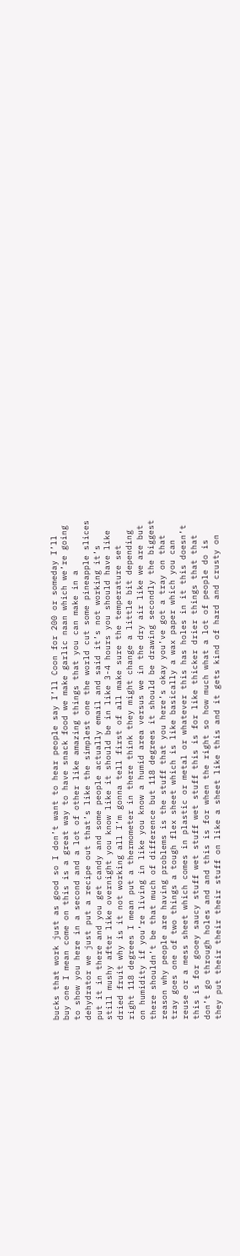bucks that work just as good so I don’t want to hear people say I’ll Coon for 200 or someday I’ll buy one I mean come on this is a great way to have snack food we make garlic naan which we’re going to show you here in a second and a lot of other like amazing things that you can make in a dehydrator we just put a recipe out that’s like the simplest one the world cut some pineapple slices put it in there and you get candy and some people actually email and said it’s not working it’s still mushy after like overnight you know like it should be in like 3-4 hours you should have like dried fruit why is it not working all I’m gonna tell first of all make sure the temperature set right 118 degrees I mean put a thermometer in there think they might change a little bit depending on humidity if you’re living in like you know a humid area versus we in the dry air like we are but there shouldn’t be that much of difference but 118 degrees it should be drawing secondly the biggest reason why people are having problems is the stuff that you here’s okay you’ve got a tray on that tray goes one of two things a tough flex sheet which is like basically a wax paper which you can reuse or a mess sheet which comes in plastic or metal or whatever this has holes in it this doesn’t this is for gooey saucy stuff wet stuff wet stuff this is for like thicker drier things that that don’t go through holes and and this is for when the right so how much what a lot of people do is they put their their their stuff on like a sheet like this and it gets kind of hard and crusty on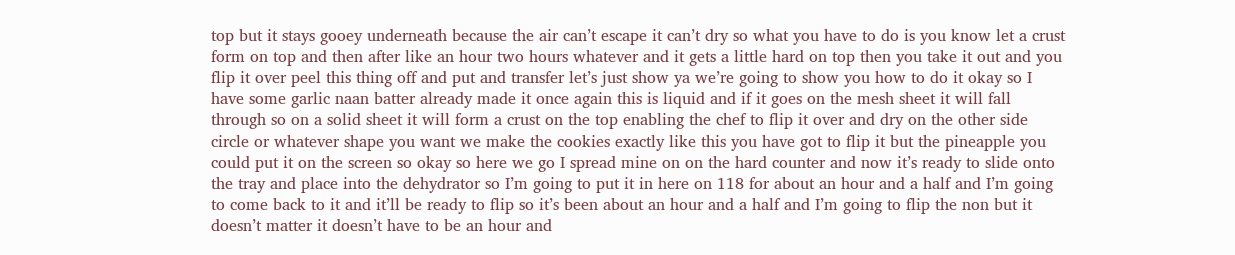top but it stays gooey underneath because the air can’t escape it can’t dry so what you have to do is you know let a crust form on top and then after like an hour two hours whatever and it gets a little hard on top then you take it out and you flip it over peel this thing off and put and transfer let’s just show ya we’re going to show you how to do it okay so I have some garlic naan batter already made it once again this is liquid and if it goes on the mesh sheet it will fall through so on a solid sheet it will form a crust on the top enabling the chef to flip it over and dry on the other side circle or whatever shape you want we make the cookies exactly like this you have got to flip it but the pineapple you could put it on the screen so okay so here we go I spread mine on on the hard counter and now it’s ready to slide onto the tray and place into the dehydrator so I’m going to put it in here on 118 for about an hour and a half and I’m going to come back to it and it’ll be ready to flip so it’s been about an hour and a half and I’m going to flip the non but it doesn’t matter it doesn’t have to be an hour and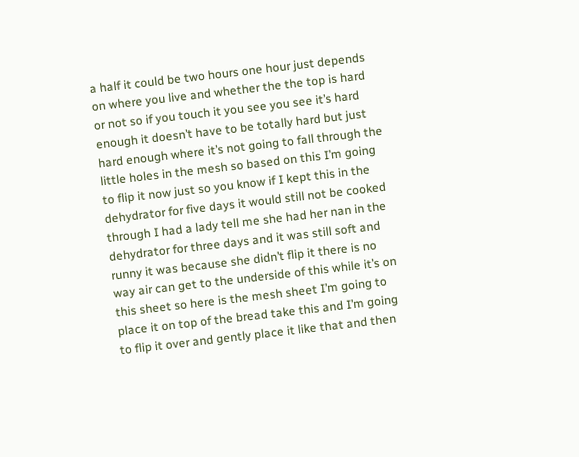a half it could be two hours one hour just depends on where you live and whether the the top is hard or not so if you touch it you see you see it’s hard enough it doesn’t have to be totally hard but just hard enough where it’s not going to fall through the little holes in the mesh so based on this I’m going to flip it now just so you know if I kept this in the dehydrator for five days it would still not be cooked through I had a lady tell me she had her nan in the dehydrator for three days and it was still soft and runny it was because she didn’t flip it there is no way air can get to the underside of this while it’s on this sheet so here is the mesh sheet I’m going to place it on top of the bread take this and I’m going to flip it over and gently place it like that and then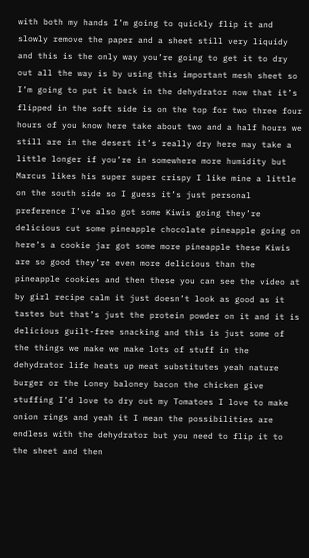with both my hands I’m going to quickly flip it and slowly remove the paper and a sheet still very liquidy and this is the only way you’re going to get it to dry out all the way is by using this important mesh sheet so I’m going to put it back in the dehydrator now that it’s flipped in the soft side is on the top for two three four hours of you know here take about two and a half hours we still are in the desert it’s really dry here may take a little longer if you’re in somewhere more humidity but Marcus likes his super super crispy I like mine a little on the south side so I guess it’s just personal preference I’ve also got some Kiwis going they’re delicious cut some pineapple chocolate pineapple going on here’s a cookie jar got some more pineapple these Kiwis are so good they’re even more delicious than the pineapple cookies and then these you can see the video at by girl recipe calm it just doesn’t look as good as it tastes but that’s just the protein powder on it and it is delicious guilt-free snacking and this is just some of the things we make we make lots of stuff in the dehydrator life heats up meat substitutes yeah nature burger or the Loney baloney bacon the chicken give stuffing I’d love to dry out my Tomatoes I love to make onion rings and yeah it I mean the possibilities are endless with the dehydrator but you need to flip it to the sheet and then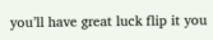you’ll have great luck flip it you